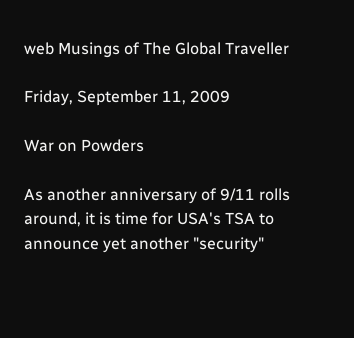web Musings of The Global Traveller

Friday, September 11, 2009

War on Powders

As another anniversary of 9/11 rolls around, it is time for USA's TSA to announce yet another "security"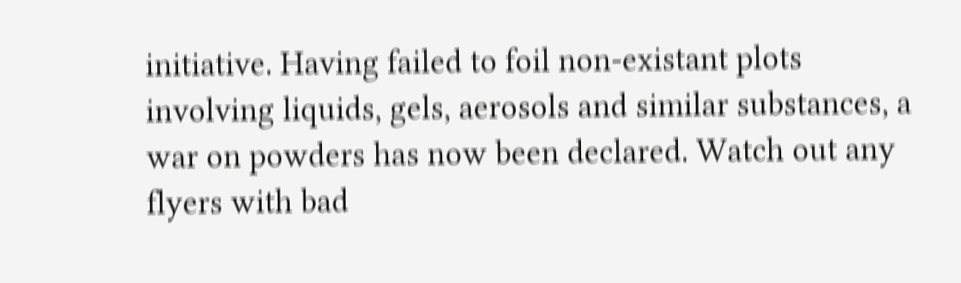initiative. Having failed to foil non-existant plots involving liquids, gels, aerosols and similar substances, a war on powders has now been declared. Watch out any flyers with bad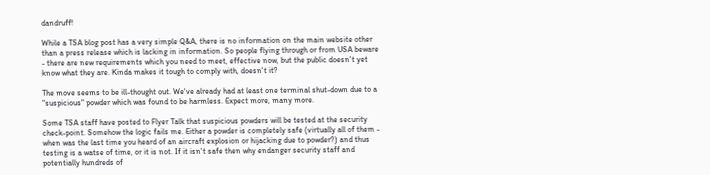dandruff!

While a TSA blog post has a very simple Q&A, there is no information on the main website other than a press release which is lacking in information. So people flying through or from USA beware - there are new requirements which you need to meet, effective now, but the public doesn't yet know what they are. Kinda makes it tough to comply with, doesn't it?

The move seems to be ill-thought out. We've already had at least one terminal shut-down due to a "suspicious" powder which was found to be harmless. Expect more, many more.

Some TSA staff have posted to Flyer Talk that suspicious powders will be tested at the security check-point. Somehow the logic fails me. Either a powder is completely safe (virtually all of them - when was the last time you heard of an aircraft explosion or hijacking due to powder?) and thus testing is a watse of time, or it is not. If it isn't safe then why endanger security staff and potentially hundreds of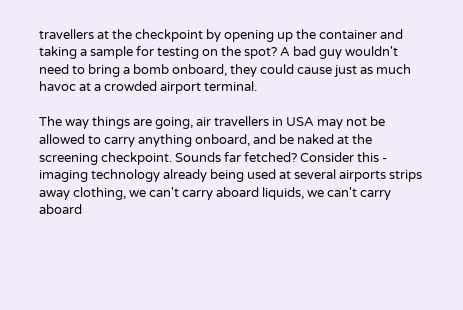travellers at the checkpoint by opening up the container and taking a sample for testing on the spot? A bad guy wouldn't need to bring a bomb onboard, they could cause just as much havoc at a crowded airport terminal.

The way things are going, air travellers in USA may not be allowed to carry anything onboard, and be naked at the screening checkpoint. Sounds far fetched? Consider this - imaging technology already being used at several airports strips away clothing, we can't carry aboard liquids, we can't carry aboard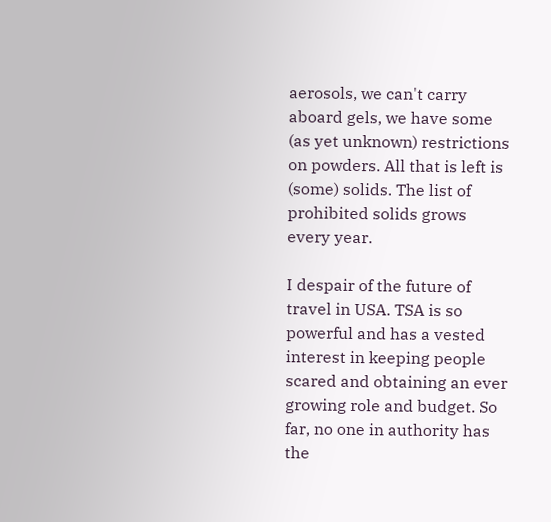aerosols, we can't carry aboard gels, we have some (as yet unknown) restrictions on powders. All that is left is (some) solids. The list of prohibited solids grows every year.

I despair of the future of travel in USA. TSA is so powerful and has a vested interest in keeping people scared and obtaining an ever growing role and budget. So far, no one in authority has the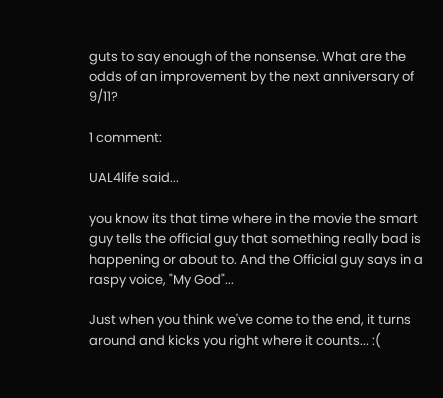guts to say enough of the nonsense. What are the odds of an improvement by the next anniversary of 9/11?

1 comment:

UAL4life said...

you know its that time where in the movie the smart guy tells the official guy that something really bad is happening or about to. And the Official guy says in a raspy voice, "My God"...

Just when you think we've come to the end, it turns around and kicks you right where it counts... :(